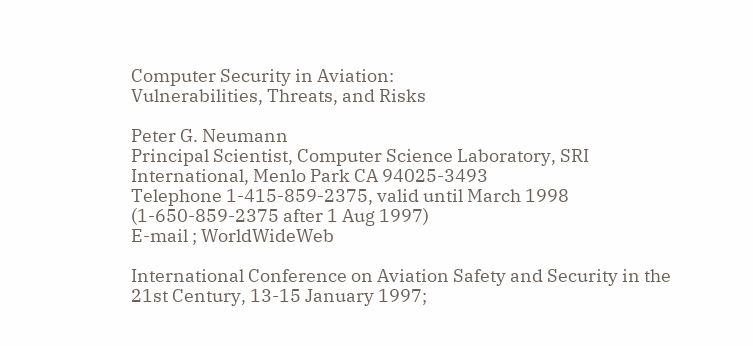Computer Security in Aviation:
Vulnerabilities, Threats, and Risks

Peter G. Neumann
Principal Scientist, Computer Science Laboratory, SRI International, Menlo Park CA 94025-3493
Telephone 1-415-859-2375, valid until March 1998 (1-650-859-2375 after 1 Aug 1997)
E-mail ; WorldWideWeb

International Conference on Aviation Safety and Security in the 21st Century, 13-15 January 1997;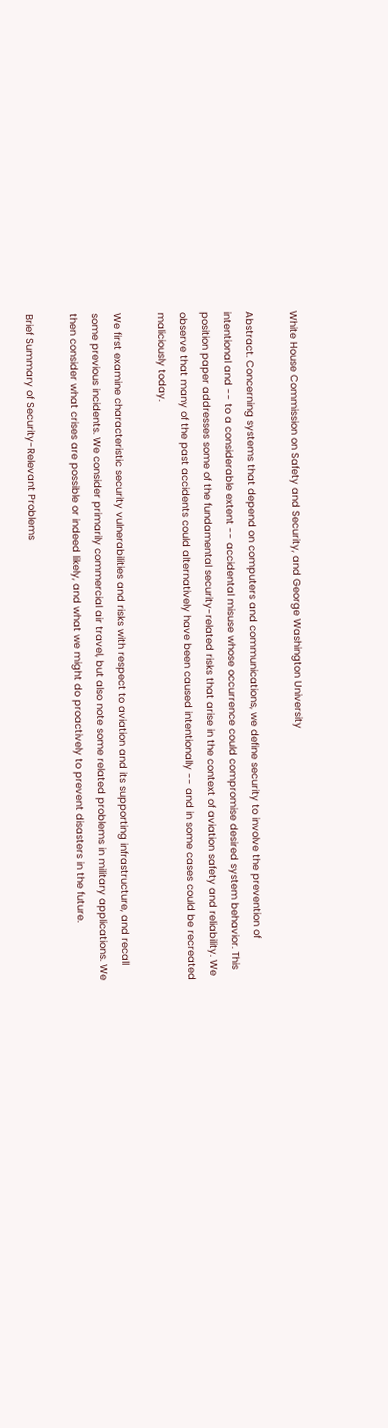White House Commission on Safety and Security, and George Washington University

Abstract. Concerning systems that depend on computers and communications, we define security to involve the prevention of intentional and -- to a considerable extent -- accidental misuse whose occurrence could compromise desired system behavior. This position paper addresses some of the fundamental security-related risks that arise in the context of aviation safety and reliability. We observe that many of the past accidents could alternatively have been caused intentionally -- and in some cases could be recreated maliciously today.

We first examine characteristic security vulnerabilities and risks with respect to aviation and its supporting infrastructure, and recall some previous incidents. We consider primarily commercial air travel, but also note some related problems in military applications. We then consider what crises are possible or indeed likely, and what we might do proactively to prevent disasters in the future.

Brief Summary of Security-Relevant Problems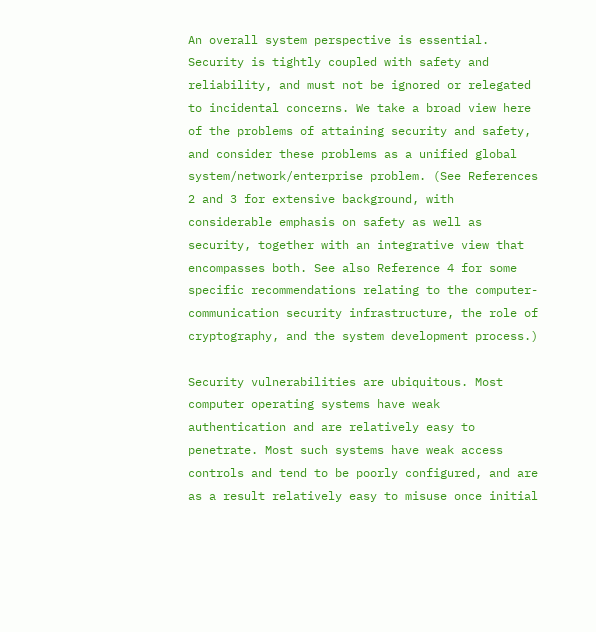An overall system perspective is essential. Security is tightly coupled with safety and reliability, and must not be ignored or relegated to incidental concerns. We take a broad view here of the problems of attaining security and safety, and consider these problems as a unified global system/network/enterprise problem. (See References 2 and 3 for extensive background, with considerable emphasis on safety as well as security, together with an integrative view that encompasses both. See also Reference 4 for some specific recommendations relating to the computer-communication security infrastructure, the role of cryptography, and the system development process.)

Security vulnerabilities are ubiquitous. Most computer operating systems have weak authentication and are relatively easy to penetrate. Most such systems have weak access controls and tend to be poorly configured, and are as a result relatively easy to misuse once initial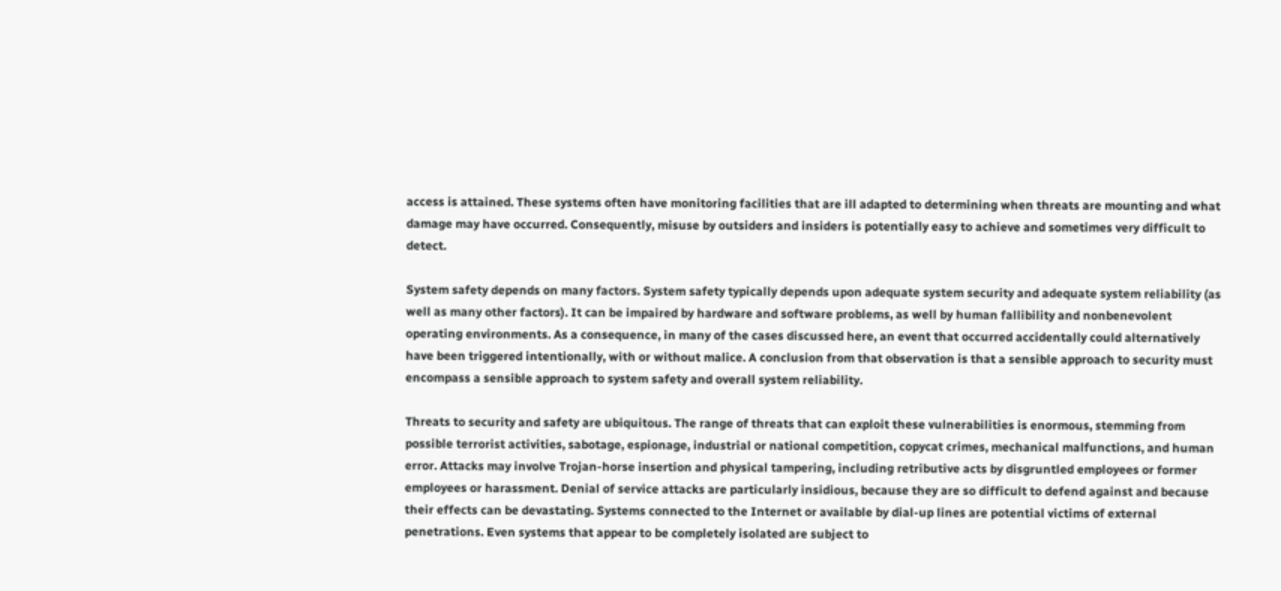access is attained. These systems often have monitoring facilities that are ill adapted to determining when threats are mounting and what damage may have occurred. Consequently, misuse by outsiders and insiders is potentially easy to achieve and sometimes very difficult to detect.

System safety depends on many factors. System safety typically depends upon adequate system security and adequate system reliability (as well as many other factors). It can be impaired by hardware and software problems, as well by human fallibility and nonbenevolent operating environments. As a consequence, in many of the cases discussed here, an event that occurred accidentally could alternatively have been triggered intentionally, with or without malice. A conclusion from that observation is that a sensible approach to security must encompass a sensible approach to system safety and overall system reliability.

Threats to security and safety are ubiquitous. The range of threats that can exploit these vulnerabilities is enormous, stemming from possible terrorist activities, sabotage, espionage, industrial or national competition, copycat crimes, mechanical malfunctions, and human error. Attacks may involve Trojan-horse insertion and physical tampering, including retributive acts by disgruntled employees or former employees or harassment. Denial of service attacks are particularly insidious, because they are so difficult to defend against and because their effects can be devastating. Systems connected to the Internet or available by dial-up lines are potential victims of external penetrations. Even systems that appear to be completely isolated are subject to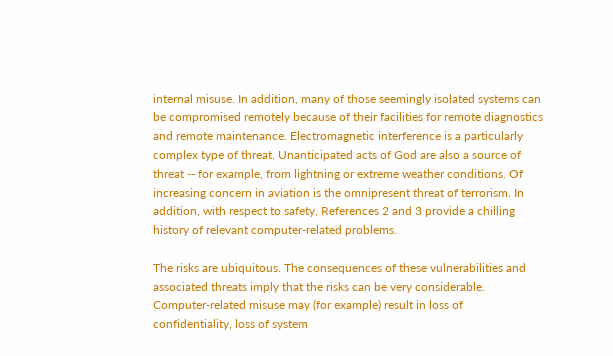internal misuse. In addition, many of those seemingly isolated systems can be compromised remotely because of their facilities for remote diagnostics and remote maintenance. Electromagnetic interference is a particularly complex type of threat. Unanticipated acts of God are also a source of threat -- for example, from lightning or extreme weather conditions. Of increasing concern in aviation is the omnipresent threat of terrorism. In addition, with respect to safety, References 2 and 3 provide a chilling history of relevant computer-related problems.

The risks are ubiquitous. The consequences of these vulnerabilities and associated threats imply that the risks can be very considerable. Computer-related misuse may (for example) result in loss of confidentiality, loss of system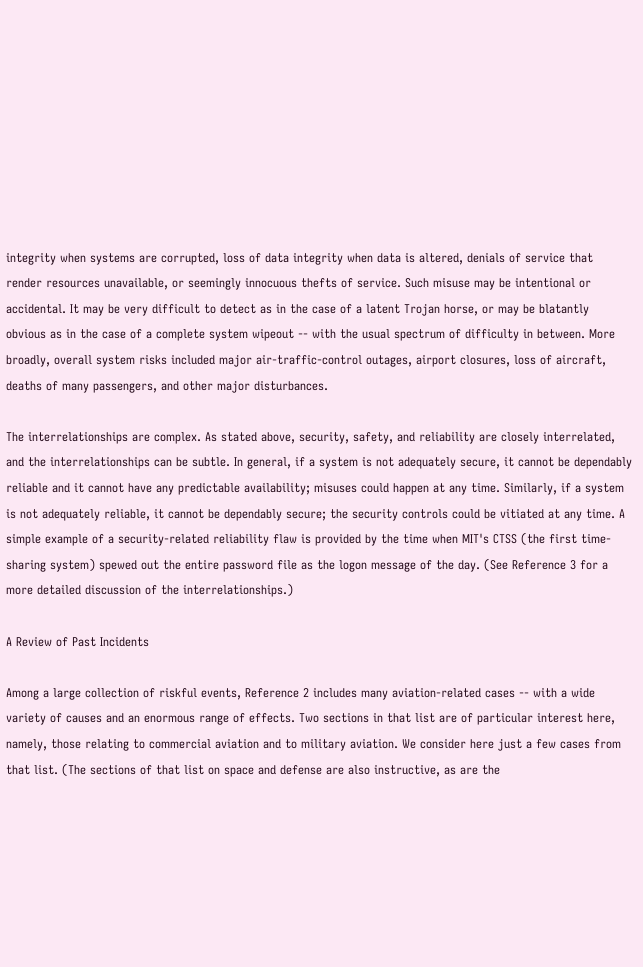integrity when systems are corrupted, loss of data integrity when data is altered, denials of service that render resources unavailable, or seemingly innocuous thefts of service. Such misuse may be intentional or accidental. It may be very difficult to detect as in the case of a latent Trojan horse, or may be blatantly obvious as in the case of a complete system wipeout -- with the usual spectrum of difficulty in between. More broadly, overall system risks included major air-traffic-control outages, airport closures, loss of aircraft, deaths of many passengers, and other major disturbances.

The interrelationships are complex. As stated above, security, safety, and reliability are closely interrelated, and the interrelationships can be subtle. In general, if a system is not adequately secure, it cannot be dependably reliable and it cannot have any predictable availability; misuses could happen at any time. Similarly, if a system is not adequately reliable, it cannot be dependably secure; the security controls could be vitiated at any time. A simple example of a security-related reliability flaw is provided by the time when MIT's CTSS (the first time-sharing system) spewed out the entire password file as the logon message of the day. (See Reference 3 for a more detailed discussion of the interrelationships.)

A Review of Past Incidents

Among a large collection of riskful events, Reference 2 includes many aviation-related cases -- with a wide variety of causes and an enormous range of effects. Two sections in that list are of particular interest here, namely, those relating to commercial aviation and to military aviation. We consider here just a few cases from that list. (The sections of that list on space and defense are also instructive, as are the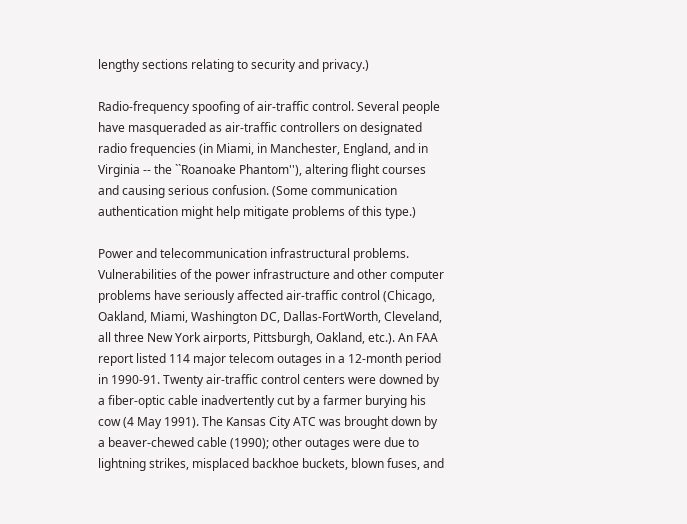lengthy sections relating to security and privacy.)

Radio-frequency spoofing of air-traffic control. Several people have masqueraded as air-traffic controllers on designated radio frequencies (in Miami, in Manchester, England, and in Virginia -- the ``Roanoake Phantom''), altering flight courses and causing serious confusion. (Some communication authentication might help mitigate problems of this type.)

Power and telecommunication infrastructural problems. Vulnerabilities of the power infrastructure and other computer problems have seriously affected air-traffic control (Chicago, Oakland, Miami, Washington DC, Dallas-FortWorth, Cleveland, all three New York airports, Pittsburgh, Oakland, etc.). An FAA report listed 114 major telecom outages in a 12-month period in 1990-91. Twenty air-traffic control centers were downed by a fiber-optic cable inadvertently cut by a farmer burying his cow (4 May 1991). The Kansas City ATC was brought down by a beaver-chewed cable (1990); other outages were due to lightning strikes, misplaced backhoe buckets, blown fuses, and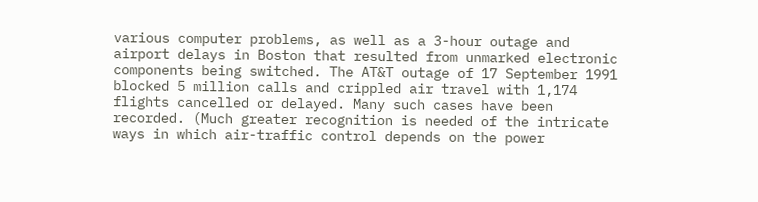various computer problems, as well as a 3-hour outage and airport delays in Boston that resulted from unmarked electronic components being switched. The AT&T outage of 17 September 1991 blocked 5 million calls and crippled air travel with 1,174 flights cancelled or delayed. Many such cases have been recorded. (Much greater recognition is needed of the intricate ways in which air-traffic control depends on the power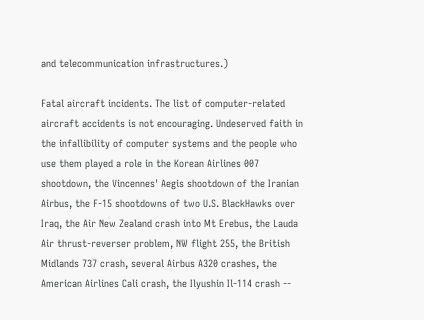and telecommunication infrastructures.)

Fatal aircraft incidents. The list of computer-related aircraft accidents is not encouraging. Undeserved faith in the infallibility of computer systems and the people who use them played a role in the Korean Airlines 007 shootdown, the Vincennes' Aegis shootdown of the Iranian Airbus, the F-15 shootdowns of two U.S. BlackHawks over Iraq, the Air New Zealand crash into Mt Erebus, the Lauda Air thrust-reverser problem, NW flight 255, the British Midlands 737 crash, several Airbus A320 crashes, the American Airlines Cali crash, the Ilyushin Il-114 crash --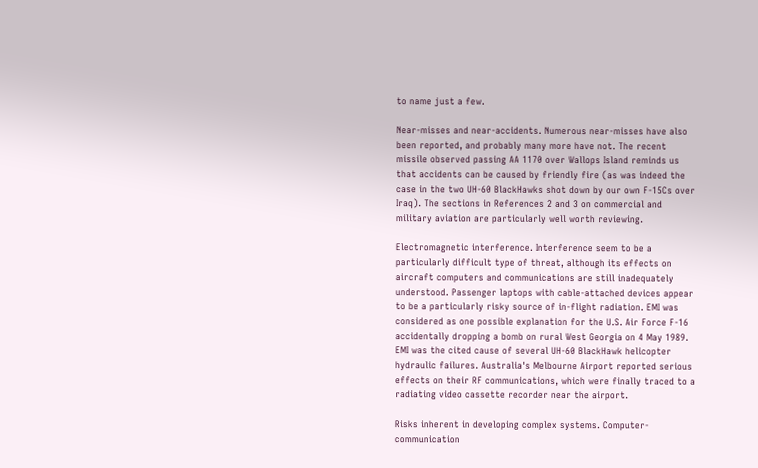to name just a few.

Near-misses and near-accidents. Numerous near-misses have also been reported, and probably many more have not. The recent missile observed passing AA 1170 over Wallops Island reminds us that accidents can be caused by friendly fire (as was indeed the case in the two UH-60 BlackHawks shot down by our own F-15Cs over Iraq). The sections in References 2 and 3 on commercial and military aviation are particularly well worth reviewing.

Electromagnetic interference. Interference seem to be a particularly difficult type of threat, although its effects on aircraft computers and communications are still inadequately understood. Passenger laptops with cable-attached devices appear to be a particularly risky source of in-flight radiation. EMI was considered as one possible explanation for the U.S. Air Force F-16 accidentally dropping a bomb on rural West Georgia on 4 May 1989. EMI was the cited cause of several UH-60 BlackHawk helicopter hydraulic failures. Australia's Melbourne Airport reported serious effects on their RF communications, which were finally traced to a radiating video cassette recorder near the airport.

Risks inherent in developing complex systems. Computer-communication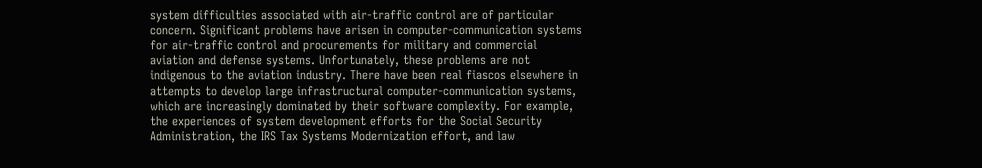system difficulties associated with air-traffic control are of particular concern. Significant problems have arisen in computer-communication systems for air-traffic control and procurements for military and commercial aviation and defense systems. Unfortunately, these problems are not indigenous to the aviation industry. There have been real fiascos elsewhere in attempts to develop large infrastructural computer-communication systems, which are increasingly dominated by their software complexity. For example, the experiences of system development efforts for the Social Security Administration, the IRS Tax Systems Modernization effort, and law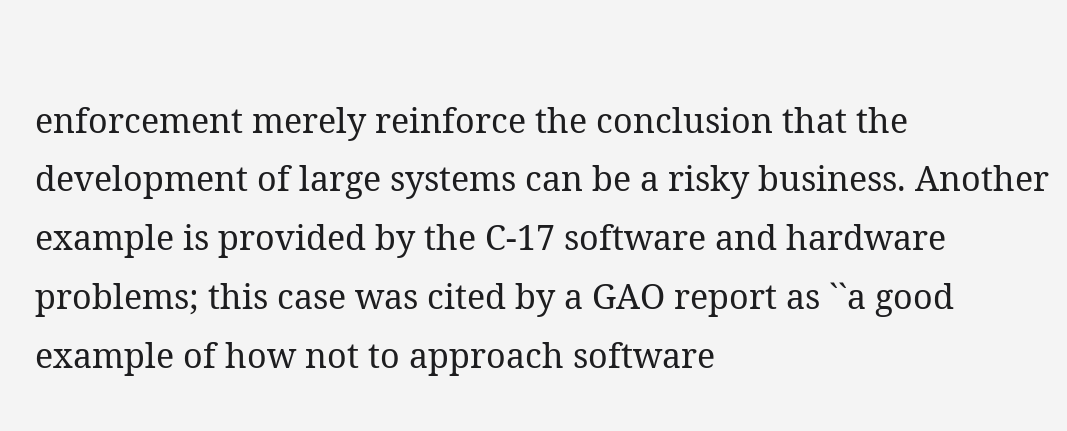enforcement merely reinforce the conclusion that the development of large systems can be a risky business. Another example is provided by the C-17 software and hardware problems; this case was cited by a GAO report as ``a good example of how not to approach software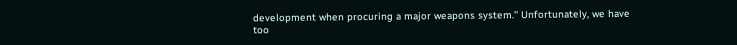development when procuring a major weapons system.'' Unfortunately, we have too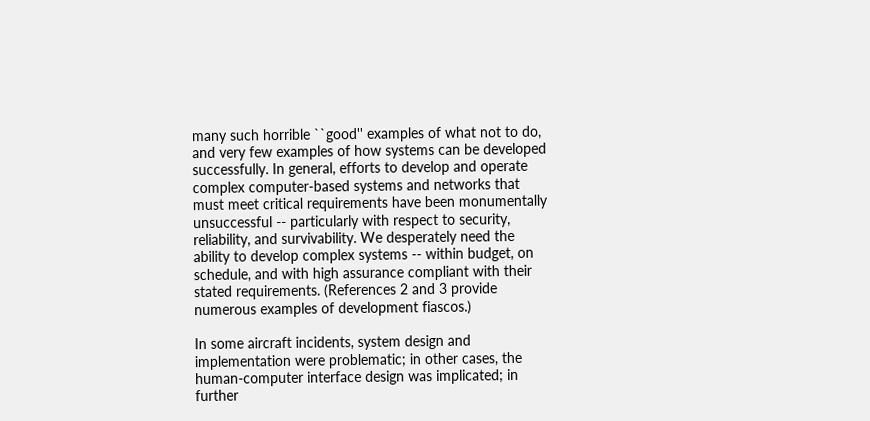many such horrible ``good'' examples of what not to do, and very few examples of how systems can be developed successfully. In general, efforts to develop and operate complex computer-based systems and networks that must meet critical requirements have been monumentally unsuccessful -- particularly with respect to security, reliability, and survivability. We desperately need the ability to develop complex systems -- within budget, on schedule, and with high assurance compliant with their stated requirements. (References 2 and 3 provide numerous examples of development fiascos.)

In some aircraft incidents, system design and implementation were problematic; in other cases, the human-computer interface design was implicated; in further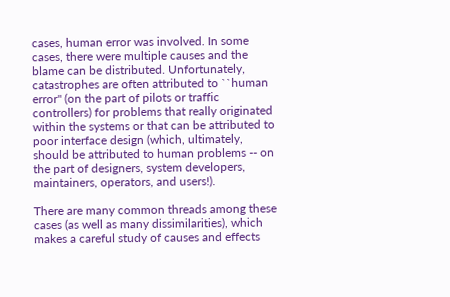cases, human error was involved. In some cases, there were multiple causes and the blame can be distributed. Unfortunately, catastrophes are often attributed to ``human error'' (on the part of pilots or traffic controllers) for problems that really originated within the systems or that can be attributed to poor interface design (which, ultimately, should be attributed to human problems -- on the part of designers, system developers, maintainers, operators, and users!).

There are many common threads among these cases (as well as many dissimilarities), which makes a careful study of causes and effects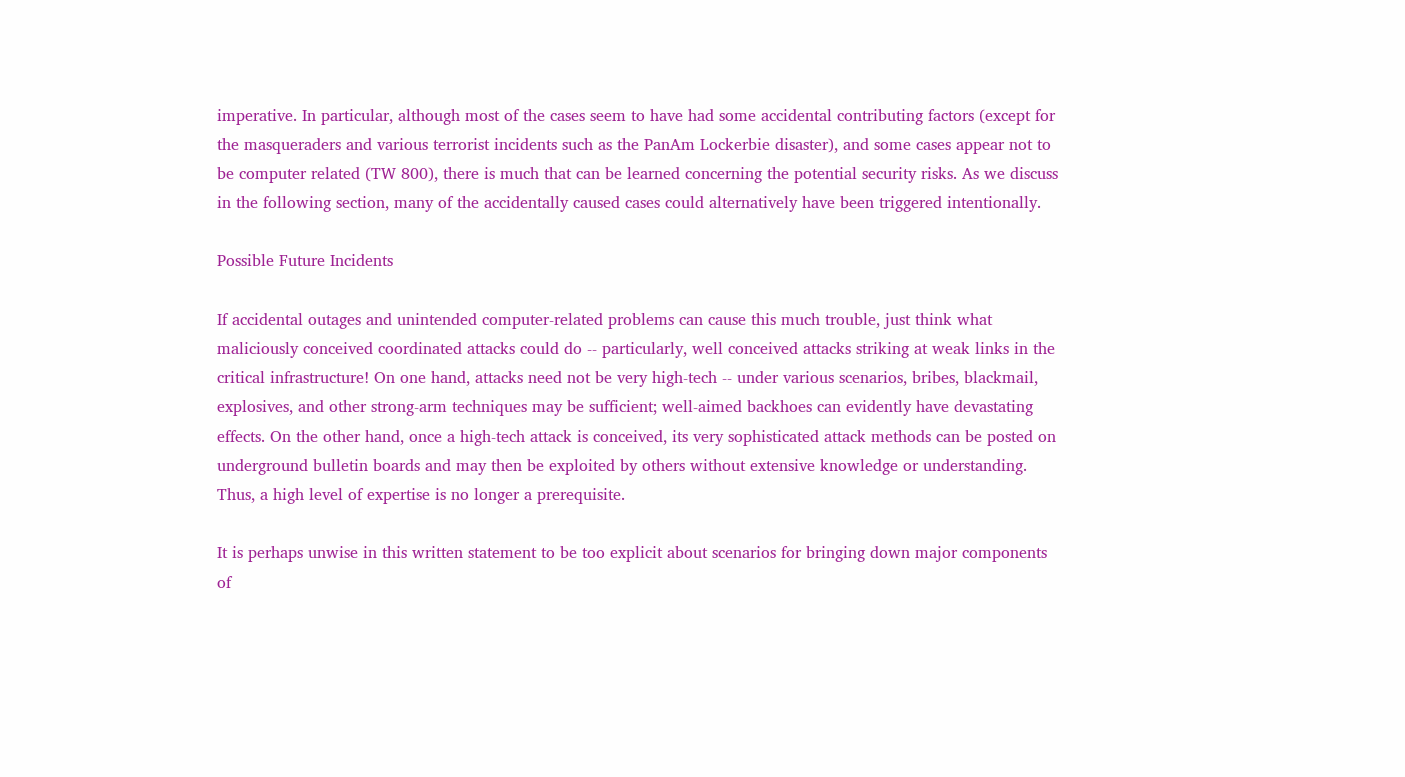imperative. In particular, although most of the cases seem to have had some accidental contributing factors (except for the masqueraders and various terrorist incidents such as the PanAm Lockerbie disaster), and some cases appear not to be computer related (TW 800), there is much that can be learned concerning the potential security risks. As we discuss in the following section, many of the accidentally caused cases could alternatively have been triggered intentionally.

Possible Future Incidents

If accidental outages and unintended computer-related problems can cause this much trouble, just think what maliciously conceived coordinated attacks could do -- particularly, well conceived attacks striking at weak links in the critical infrastructure! On one hand, attacks need not be very high-tech -- under various scenarios, bribes, blackmail, explosives, and other strong-arm techniques may be sufficient; well-aimed backhoes can evidently have devastating effects. On the other hand, once a high-tech attack is conceived, its very sophisticated attack methods can be posted on underground bulletin boards and may then be exploited by others without extensive knowledge or understanding. Thus, a high level of expertise is no longer a prerequisite.

It is perhaps unwise in this written statement to be too explicit about scenarios for bringing down major components of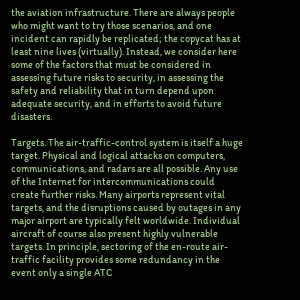the aviation infrastructure. There are always people who might want to try those scenarios, and one incident can rapidly be replicated; the copycat has at least nine lives (virtually). Instead, we consider here some of the factors that must be considered in assessing future risks to security, in assessing the safety and reliability that in turn depend upon adequate security, and in efforts to avoid future disasters.

Targets. The air-traffic-control system is itself a huge target. Physical and logical attacks on computers, communications, and radars are all possible. Any use of the Internet for intercommunications could create further risks. Many airports represent vital targets, and the disruptions caused by outages in any major airport are typically felt worldwide. Individual aircraft of course also present highly vulnerable targets. In principle, sectoring of the en-route air-traffic facility provides some redundancy in the event only a single ATC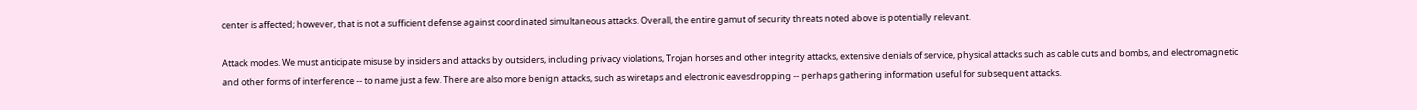center is affected; however, that is not a sufficient defense against coordinated simultaneous attacks. Overall, the entire gamut of security threats noted above is potentially relevant.

Attack modes. We must anticipate misuse by insiders and attacks by outsiders, including privacy violations, Trojan horses and other integrity attacks, extensive denials of service, physical attacks such as cable cuts and bombs, and electromagnetic and other forms of interference -- to name just a few. There are also more benign attacks, such as wiretaps and electronic eavesdropping -- perhaps gathering information useful for subsequent attacks.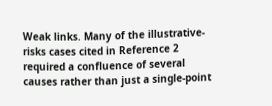Weak links. Many of the illustrative-risks cases cited in Reference 2 required a confluence of several causes rather than just a single-point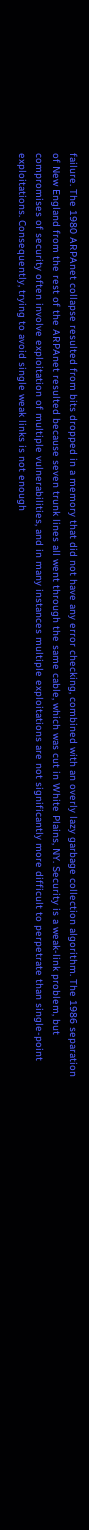failure. The 1980 ARPAnet collapse resulted from bits dropped in a memory that did not have any error checking, combined with an overly lazy garbage collection algorithm. The 1986 separation of New England from the rest of the ARPAnet resulted because seven trunk lines all went through the same cable, which was cut in White Plains, NY. Security is a weak-link problem, but compromises of security often involve exploitation of multiple vulnerabilities, and in many instances multiple exploitations are not significantly more difficult to perpetrate than single-point exploitations. Consequently, trying to avoid single weak links is not enough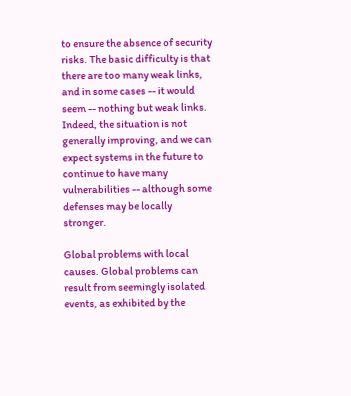to ensure the absence of security risks. The basic difficulty is that there are too many weak links, and in some cases -- it would seem -- nothing but weak links. Indeed, the situation is not generally improving, and we can expect systems in the future to continue to have many vulnerabilities -- although some defenses may be locally stronger.

Global problems with local causes. Global problems can result from seemingly isolated events, as exhibited by the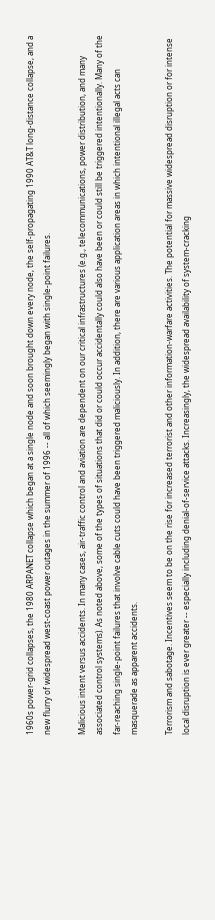1960s power-grid collapses, the 1980 ARPANET collapse which began at a single node and soon brought down every node, the self-propagating 1990 AT&T long-distance collapse, and a new flurry of widespread west-coast power outages in the summer of 1996 -- all of which seemingly began with single-point failures.

Malicious intent versus accidents. In many cases, air-traffic control and aviation are dependent on our critical infrastructures (e.g., telecommunications, power distribution, and many associated control systems). As noted above, some of the types of situations that did or could occur accidentally could also have been or could still be triggered intentionally. Many of the far-reaching single-point failures that involve cable cuts could have been triggered maliciously. In addition, there are various application areas in which intentional illegal acts can masquerade as apparent accidents.

Terrorism and sabotage. Incentives seem to be on the rise for increased terrorist and other information-warfare activities. The potential for massive widespread disruption or for intense local disruption is ever greater -- especially including denial-of-service attacks. Increasingly, the widespread availability of system-cracking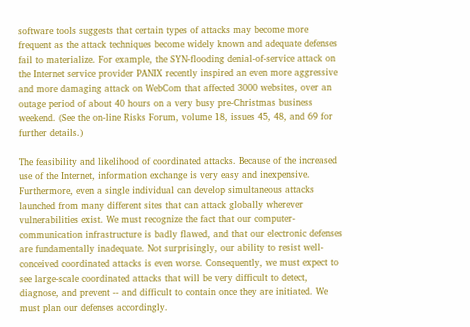software tools suggests that certain types of attacks may become more frequent as the attack techniques become widely known and adequate defenses fail to materialize. For example, the SYN-flooding denial-of-service attack on the Internet service provider PANIX recently inspired an even more aggressive and more damaging attack on WebCom that affected 3000 websites, over an outage period of about 40 hours on a very busy pre-Christmas business weekend. (See the on-line Risks Forum, volume 18, issues 45, 48, and 69 for further details.)

The feasibility and likelihood of coordinated attacks. Because of the increased use of the Internet, information exchange is very easy and inexpensive. Furthermore, even a single individual can develop simultaneous attacks launched from many different sites that can attack globally wherever vulnerabilities exist. We must recognize the fact that our computer-communication infrastructure is badly flawed, and that our electronic defenses are fundamentally inadequate. Not surprisingly, our ability to resist well-conceived coordinated attacks is even worse. Consequently, we must expect to see large-scale coordinated attacks that will be very difficult to detect, diagnose, and prevent -- and difficult to contain once they are initiated. We must plan our defenses accordingly.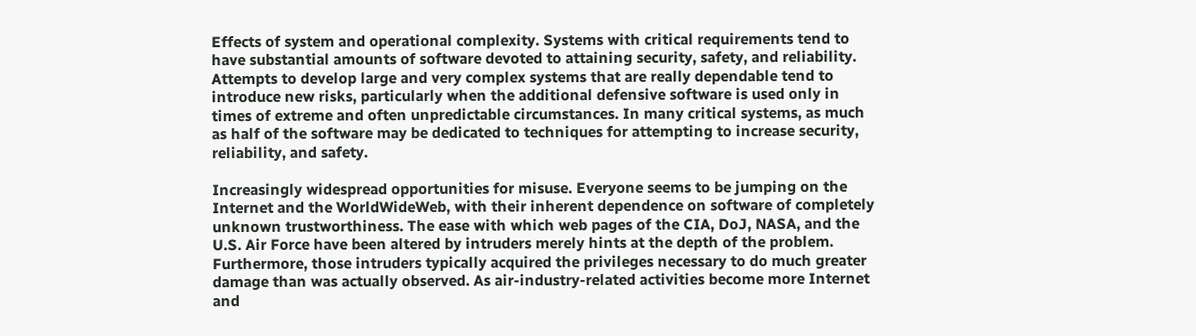Effects of system and operational complexity. Systems with critical requirements tend to have substantial amounts of software devoted to attaining security, safety, and reliability. Attempts to develop large and very complex systems that are really dependable tend to introduce new risks, particularly when the additional defensive software is used only in times of extreme and often unpredictable circumstances. In many critical systems, as much as half of the software may be dedicated to techniques for attempting to increase security, reliability, and safety.

Increasingly widespread opportunities for misuse. Everyone seems to be jumping on the Internet and the WorldWideWeb, with their inherent dependence on software of completely unknown trustworthiness. The ease with which web pages of the CIA, DoJ, NASA, and the U.S. Air Force have been altered by intruders merely hints at the depth of the problem. Furthermore, those intruders typically acquired the privileges necessary to do much greater damage than was actually observed. As air-industry-related activities become more Internet and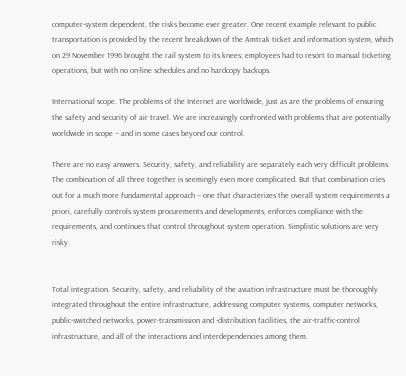computer-system dependent, the risks become ever greater. One recent example relevant to public transportation is provided by the recent breakdown of the Amtrak ticket and information system, which on 29 November 1996 brought the rail system to its knees; employees had to resort to manual ticketing operations, but with no on-line schedules and no hardcopy backups.

International scope. The problems of the Internet are worldwide, just as are the problems of ensuring the safety and security of air travel. We are increasingly confronted with problems that are potentially worldwide in scope -- and in some cases beyond our control.

There are no easy answers. Security, safety, and reliability are separately each very difficult problems. The combination of all three together is seemingly even more complicated. But that combination cries out for a much more fundamental approach -- one that characterizes the overall system requirements a priori, carefully controls system procurements and developments, enforces compliance with the requirements, and continues that control throughout system operation. Simplistic solutions are very risky.


Total integration. Security, safety, and reliability of the aviation infrastructure must be thoroughly integrated throughout the entire infrastructure, addressing computer systems, computer networks, public-switched networks, power-transmission and -distribution facilities, the air-traffic-control infrastructure, and all of the interactions and interdependencies among them.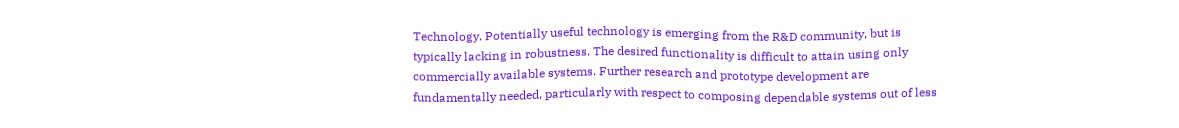Technology. Potentially useful technology is emerging from the R&D community, but is typically lacking in robustness. The desired functionality is difficult to attain using only commercially available systems. Further research and prototype development are fundamentally needed, particularly with respect to composing dependable systems out of less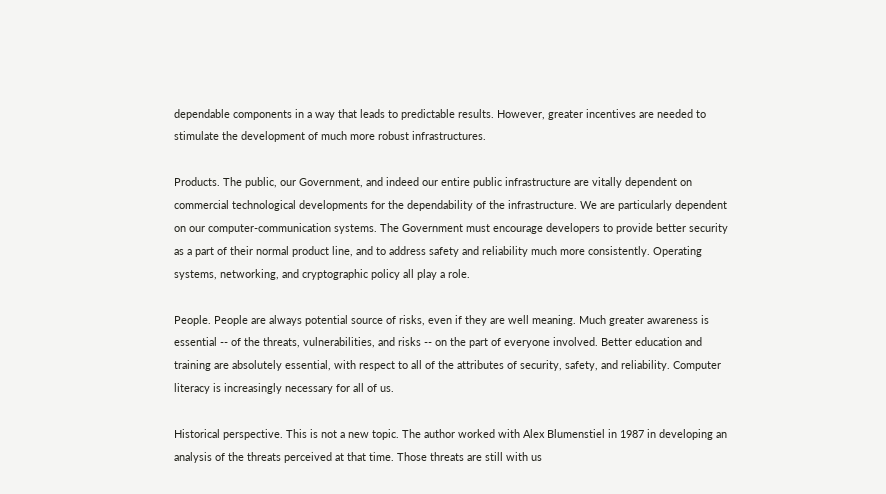dependable components in a way that leads to predictable results. However, greater incentives are needed to stimulate the development of much more robust infrastructures.

Products. The public, our Government, and indeed our entire public infrastructure are vitally dependent on commercial technological developments for the dependability of the infrastructure. We are particularly dependent on our computer-communication systems. The Government must encourage developers to provide better security as a part of their normal product line, and to address safety and reliability much more consistently. Operating systems, networking, and cryptographic policy all play a role.

People. People are always potential source of risks, even if they are well meaning. Much greater awareness is essential -- of the threats, vulnerabilities, and risks -- on the part of everyone involved. Better education and training are absolutely essential, with respect to all of the attributes of security, safety, and reliability. Computer literacy is increasingly necessary for all of us.

Historical perspective. This is not a new topic. The author worked with Alex Blumenstiel in 1987 in developing an analysis of the threats perceived at that time. Those threats are still with us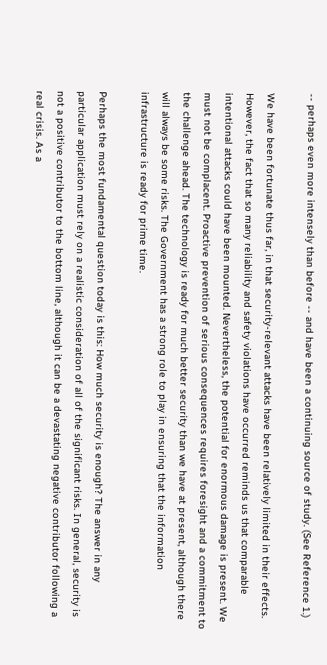-- perhaps even more intensely than before -- and have been a continuing source of study. (See Reference 1.)

We have been fortunate thus far, in that security-relevant attacks have been relatively limited in their effects. However, the fact that so many reliability and safety violations have occurred reminds us that comparable intentional attacks could have been mounted. Nevertheless, the potential for enormous damage is present. We must not be complacent. Proactive prevention of serious consequences requires foresight and a commitment to the challenge ahead. The technology is ready for much better security than we have at present, although there will always be some risks. The Government has a strong role to play in ensuring that the information infrastructure is ready for prime time.

Perhaps the most fundamental question today is this: How much security is enough? The answer in any particular application must rely on a realistic consideration of all of the significant risks. In general, security is not a positive contributor to the bottom line, although it can be a devastating negative contributor following a real crisis. As a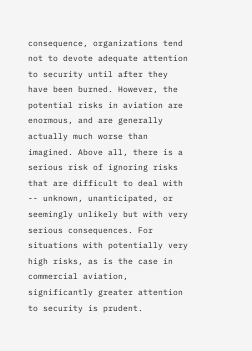consequence, organizations tend not to devote adequate attention to security until after they have been burned. However, the potential risks in aviation are enormous, and are generally actually much worse than imagined. Above all, there is a serious risk of ignoring risks that are difficult to deal with -- unknown, unanticipated, or seemingly unlikely but with very serious consequences. For situations with potentially very high risks, as is the case in commercial aviation, significantly greater attention to security is prudent.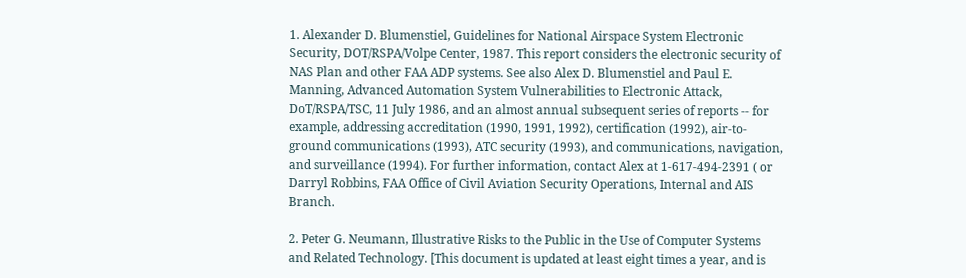1. Alexander D. Blumenstiel, Guidelines for National Airspace System Electronic Security, DOT/RSPA/Volpe Center, 1987. This report considers the electronic security of NAS Plan and other FAA ADP systems. See also Alex D. Blumenstiel and Paul E. Manning, Advanced Automation System Vulnerabilities to Electronic Attack, DoT/RSPA/TSC, 11 July 1986, and an almost annual subsequent series of reports -- for example, addressing accreditation (1990, 1991, 1992), certification (1992), air-to-ground communications (1993), ATC security (1993), and communications, navigation, and surveillance (1994). For further information, contact Alex at 1-617-494-2391 ( or Darryl Robbins, FAA Office of Civil Aviation Security Operations, Internal and AIS Branch.

2. Peter G. Neumann, Illustrative Risks to the Public in the Use of Computer Systems and Related Technology. [This document is updated at least eight times a year, and is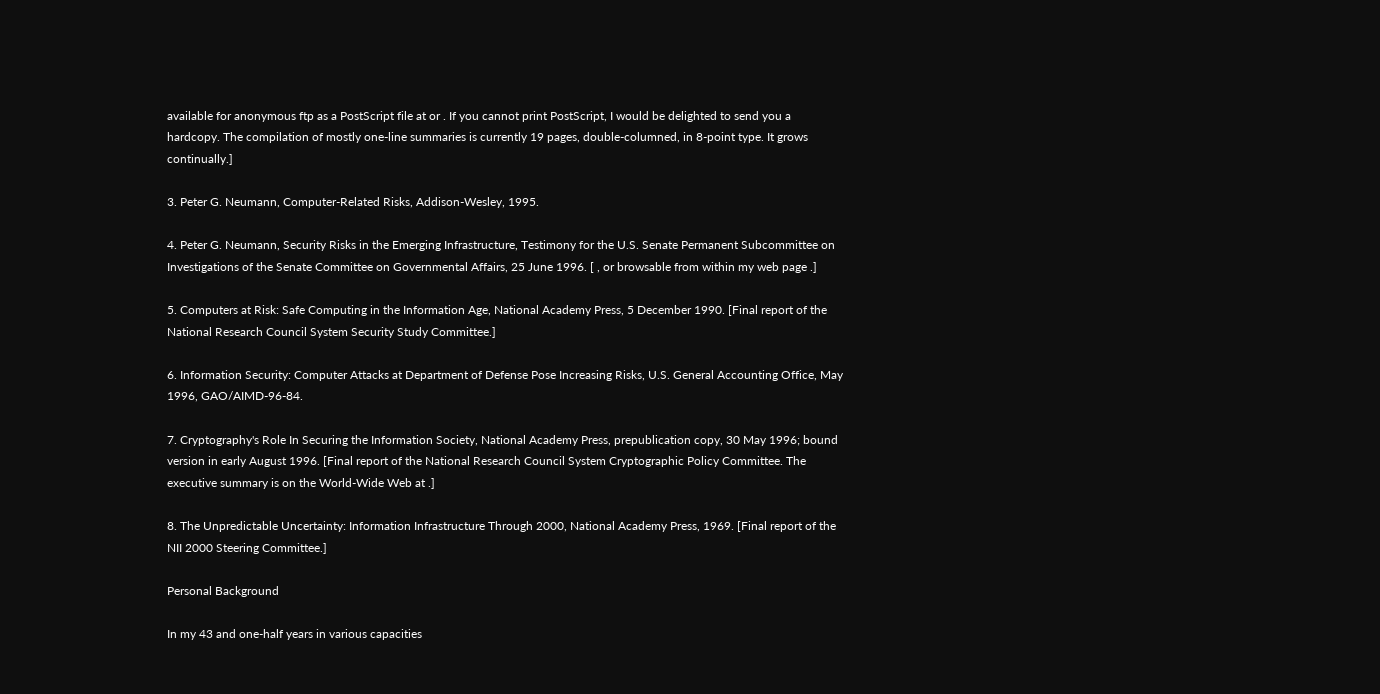available for anonymous ftp as a PostScript file at or . If you cannot print PostScript, I would be delighted to send you a hardcopy. The compilation of mostly one-line summaries is currently 19 pages, double-columned, in 8-point type. It grows continually.]

3. Peter G. Neumann, Computer-Related Risks, Addison-Wesley, 1995.

4. Peter G. Neumann, Security Risks in the Emerging Infrastructure, Testimony for the U.S. Senate Permanent Subcommittee on Investigations of the Senate Committee on Governmental Affairs, 25 June 1996. [ , or browsable from within my web page .]

5. Computers at Risk: Safe Computing in the Information Age, National Academy Press, 5 December 1990. [Final report of the National Research Council System Security Study Committee.]

6. Information Security: Computer Attacks at Department of Defense Pose Increasing Risks, U.S. General Accounting Office, May 1996, GAO/AIMD-96-84.

7. Cryptography's Role In Securing the Information Society, National Academy Press, prepublication copy, 30 May 1996; bound version in early August 1996. [Final report of the National Research Council System Cryptographic Policy Committee. The executive summary is on the World-Wide Web at .]

8. The Unpredictable Uncertainty: Information Infrastructure Through 2000, National Academy Press, 1969. [Final report of the NII 2000 Steering Committee.]

Personal Background

In my 43 and one-half years in various capacities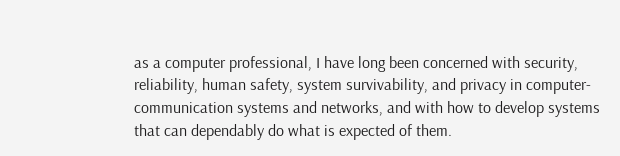as a computer professional, I have long been concerned with security, reliability, human safety, system survivability, and privacy in computer-communication systems and networks, and with how to develop systems that can dependably do what is expected of them.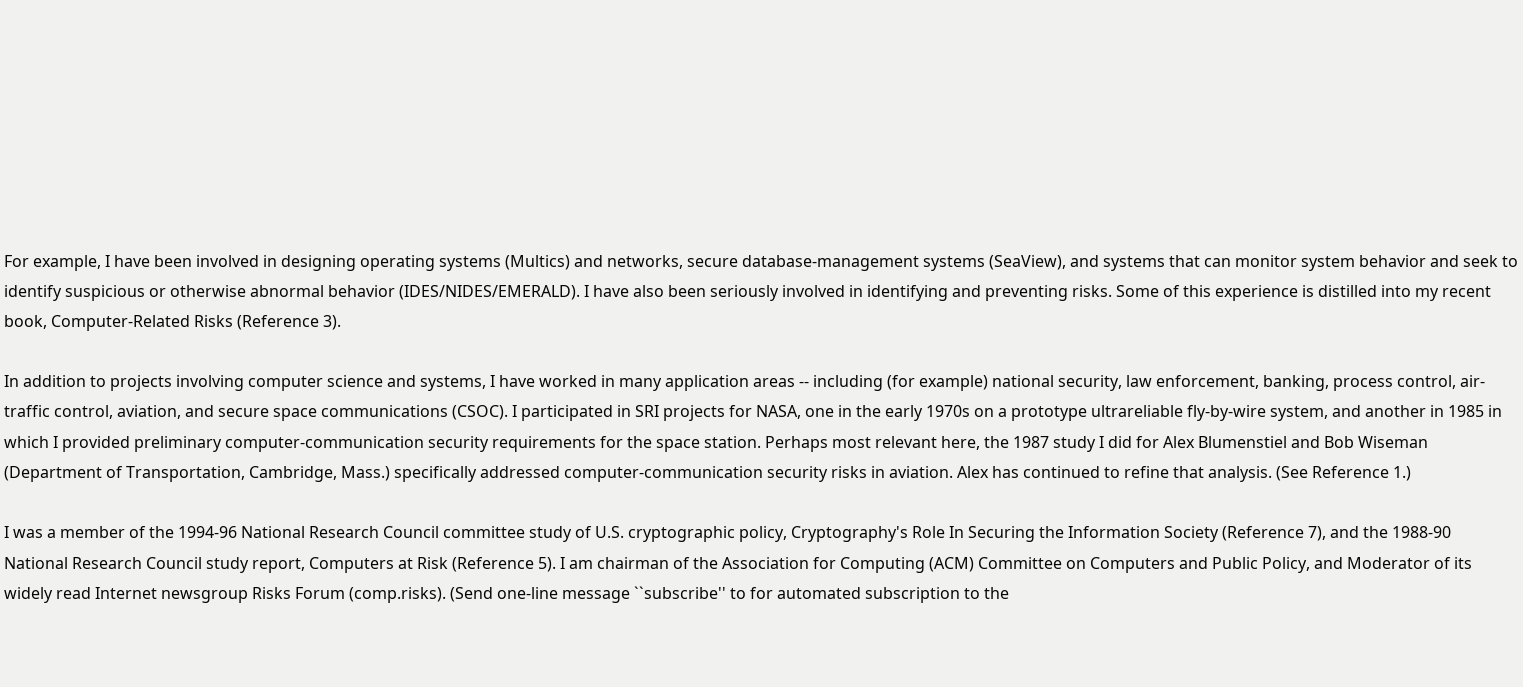For example, I have been involved in designing operating systems (Multics) and networks, secure database-management systems (SeaView), and systems that can monitor system behavior and seek to identify suspicious or otherwise abnormal behavior (IDES/NIDES/EMERALD). I have also been seriously involved in identifying and preventing risks. Some of this experience is distilled into my recent book, Computer-Related Risks (Reference 3).

In addition to projects involving computer science and systems, I have worked in many application areas -- including (for example) national security, law enforcement, banking, process control, air-traffic control, aviation, and secure space communications (CSOC). I participated in SRI projects for NASA, one in the early 1970s on a prototype ultrareliable fly-by-wire system, and another in 1985 in which I provided preliminary computer-communication security requirements for the space station. Perhaps most relevant here, the 1987 study I did for Alex Blumenstiel and Bob Wiseman (Department of Transportation, Cambridge, Mass.) specifically addressed computer-communication security risks in aviation. Alex has continued to refine that analysis. (See Reference 1.)

I was a member of the 1994-96 National Research Council committee study of U.S. cryptographic policy, Cryptography's Role In Securing the Information Society (Reference 7), and the 1988-90 National Research Council study report, Computers at Risk (Reference 5). I am chairman of the Association for Computing (ACM) Committee on Computers and Public Policy, and Moderator of its widely read Internet newsgroup Risks Forum (comp.risks). (Send one-line message ``subscribe'' to for automated subscription to the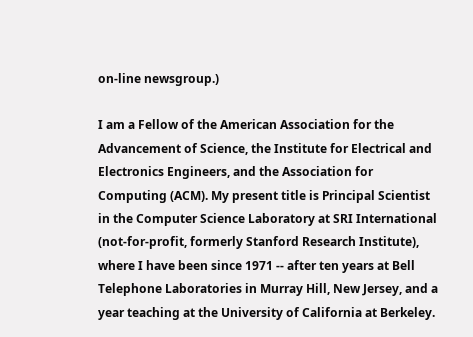on-line newsgroup.)

I am a Fellow of the American Association for the Advancement of Science, the Institute for Electrical and Electronics Engineers, and the Association for Computing (ACM). My present title is Principal Scientist in the Computer Science Laboratory at SRI International (not-for-profit, formerly Stanford Research Institute), where I have been since 1971 -- after ten years at Bell Telephone Laboratories in Murray Hill, New Jersey, and a year teaching at the University of California at Berkeley.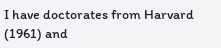I have doctorates from Harvard (1961) and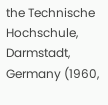the Technische Hochschule, Darmstadt, Germany (1960,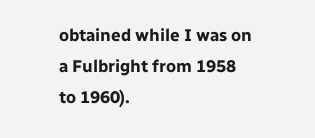obtained while I was on a Fulbright from 1958 to 1960).